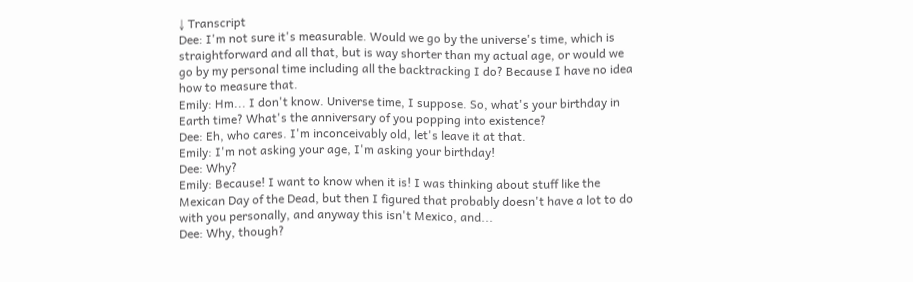↓ Transcript
Dee: I'm not sure it's measurable. Would we go by the universe's time, which is straightforward and all that, but is way shorter than my actual age, or would we go by my personal time including all the backtracking I do? Because I have no idea how to measure that.
Emily: Hm... I don't know. Universe time, I suppose. So, what's your birthday in Earth time? What's the anniversary of you popping into existence?
Dee: Eh, who cares. I'm inconceivably old, let's leave it at that.
Emily: I'm not asking your age, I'm asking your birthday!
Dee: Why?
Emily: Because! I want to know when it is! I was thinking about stuff like the Mexican Day of the Dead, but then I figured that probably doesn't have a lot to do with you personally, and anyway this isn't Mexico, and...
Dee: Why, though?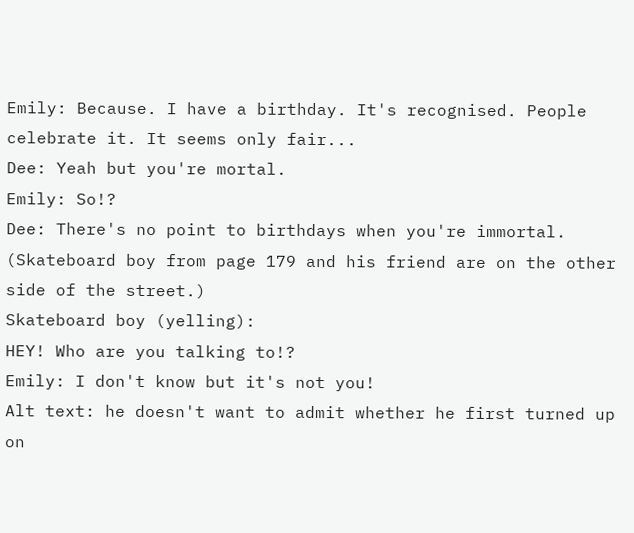Emily: Because. I have a birthday. It's recognised. People celebrate it. It seems only fair...
Dee: Yeah but you're mortal.
Emily: So!?
Dee: There's no point to birthdays when you're immortal.
(Skateboard boy from page 179 and his friend are on the other side of the street.)
Skateboard boy (yelling):
HEY! Who are you talking to!?
Emily: I don't know but it's not you!
Alt text: he doesn't want to admit whether he first turned up on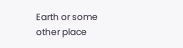Earth or some other place